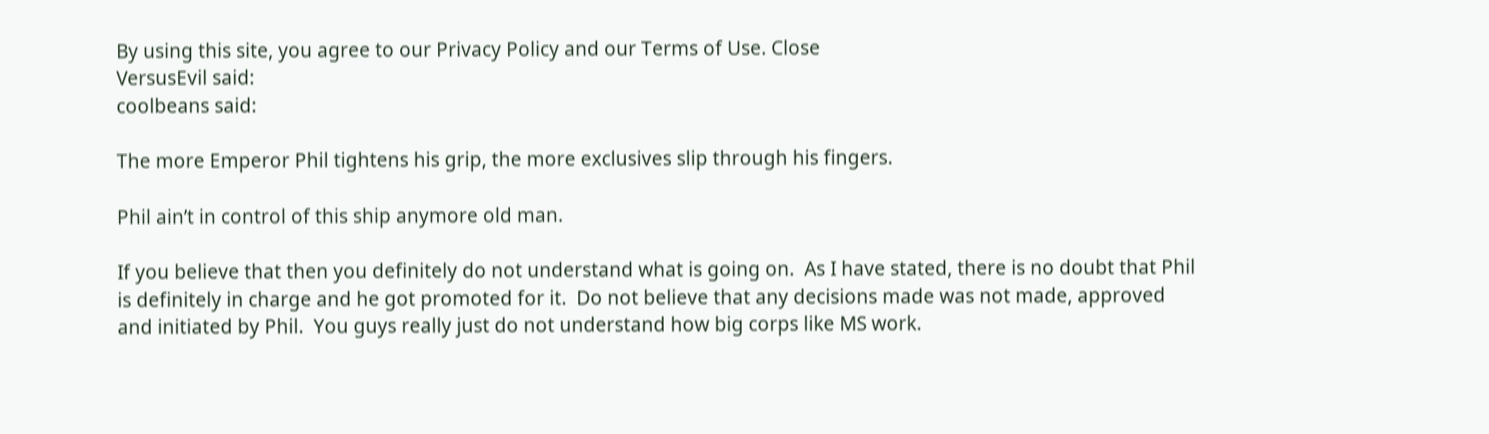By using this site, you agree to our Privacy Policy and our Terms of Use. Close
VersusEvil said:
coolbeans said:

The more Emperor Phil tightens his grip, the more exclusives slip through his fingers.

Phil ain’t in control of this ship anymore old man.

If you believe that then you definitely do not understand what is going on.  As I have stated, there is no doubt that Phil is definitely in charge and he got promoted for it.  Do not believe that any decisions made was not made, approved and initiated by Phil.  You guys really just do not understand how big corps like MS work.